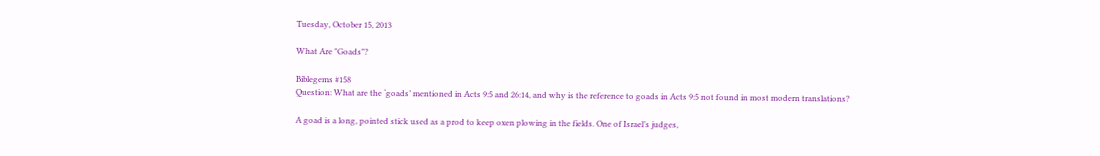Tuesday, October 15, 2013

What Are "Goads"?

Biblegems #158
Question: What are the ‘goads’ mentioned in Acts 9:5 and 26:14, and why is the reference to goads in Acts 9:5 not found in most modern translations?

A goad is a long, pointed stick used as a prod to keep oxen plowing in the fields. One of Israel’s judges,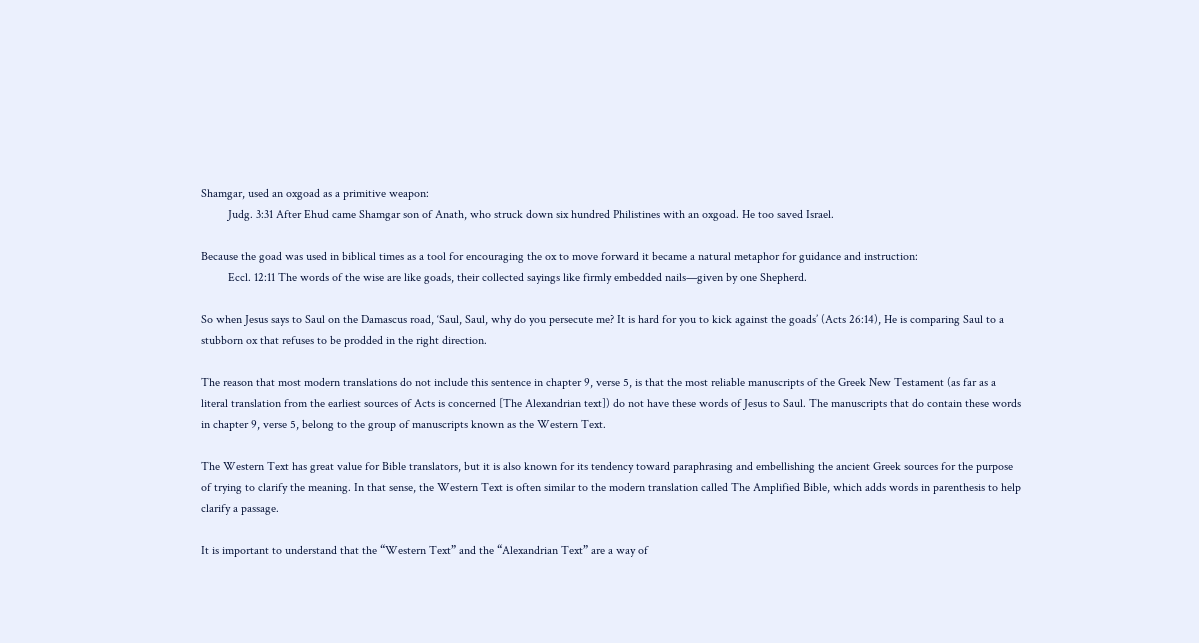Shamgar, used an oxgoad as a primitive weapon:
         Judg. 3:31 After Ehud came Shamgar son of Anath, who struck down six hundred Philistines with an oxgoad. He too saved Israel.

Because the goad was used in biblical times as a tool for encouraging the ox to move forward it became a natural metaphor for guidance and instruction:
         Eccl. 12:11 The words of the wise are like goads, their collected sayings like firmly embedded nails—given by one Shepherd.

So when Jesus says to Saul on the Damascus road, ‘Saul, Saul, why do you persecute me? It is hard for you to kick against the goads’ (Acts 26:14), He is comparing Saul to a stubborn ox that refuses to be prodded in the right direction.

The reason that most modern translations do not include this sentence in chapter 9, verse 5, is that the most reliable manuscripts of the Greek New Testament (as far as a literal translation from the earliest sources of Acts is concerned [The Alexandrian text]) do not have these words of Jesus to Saul. The manuscripts that do contain these words in chapter 9, verse 5, belong to the group of manuscripts known as the Western Text.

The Western Text has great value for Bible translators, but it is also known for its tendency toward paraphrasing and embellishing the ancient Greek sources for the purpose of trying to clarify the meaning. In that sense, the Western Text is often similar to the modern translation called The Amplified Bible, which adds words in parenthesis to help clarify a passage.

It is important to understand that the “Western Text” and the “Alexandrian Text” are a way of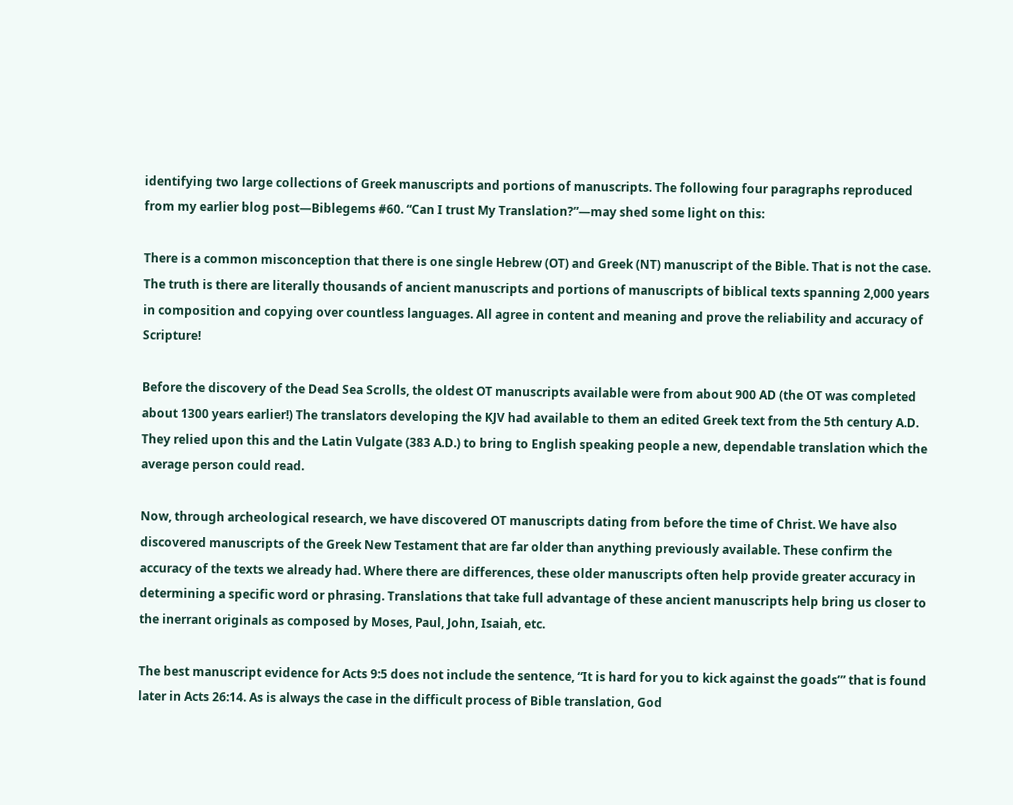identifying two large collections of Greek manuscripts and portions of manuscripts. The following four paragraphs reproduced from my earlier blog post—Biblegems #60. “Can I trust My Translation?”—may shed some light on this:

There is a common misconception that there is one single Hebrew (OT) and Greek (NT) manuscript of the Bible. That is not the case. The truth is there are literally thousands of ancient manuscripts and portions of manuscripts of biblical texts spanning 2,000 years in composition and copying over countless languages. All agree in content and meaning and prove the reliability and accuracy of Scripture!

Before the discovery of the Dead Sea Scrolls, the oldest OT manuscripts available were from about 900 AD (the OT was completed about 1300 years earlier!) The translators developing the KJV had available to them an edited Greek text from the 5th century A.D.  They relied upon this and the Latin Vulgate (383 A.D.) to bring to English speaking people a new, dependable translation which the average person could read.

Now, through archeological research, we have discovered OT manuscripts dating from before the time of Christ. We have also discovered manuscripts of the Greek New Testament that are far older than anything previously available. These confirm the accuracy of the texts we already had. Where there are differences, these older manuscripts often help provide greater accuracy in determining a specific word or phrasing. Translations that take full advantage of these ancient manuscripts help bring us closer to the inerrant originals as composed by Moses, Paul, John, Isaiah, etc.

The best manuscript evidence for Acts 9:5 does not include the sentence, “It is hard for you to kick against the goads’” that is found later in Acts 26:14. As is always the case in the difficult process of Bible translation, God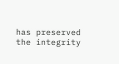has preserved the integrity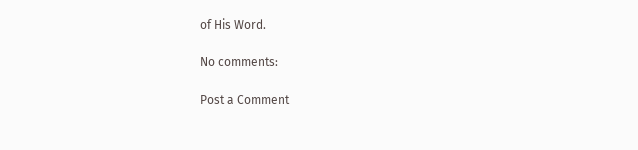of His Word.

No comments:

Post a Comment